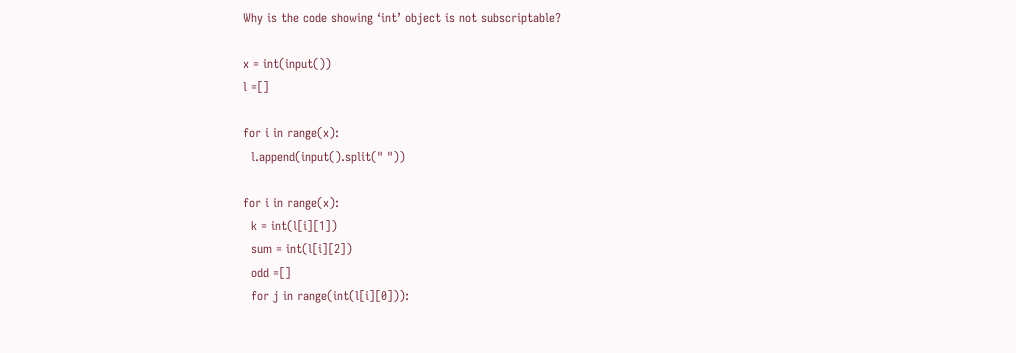Why is the code showing ‘int’ object is not subscriptable?

x = int(input())
l =[]

for i in range(x):
  l.append(input().split(" "))

for i in range(x):
  k = int(l[i][1])
  sum = int(l[i][2])
  odd =[]
  for j in range(int(l[i][0])):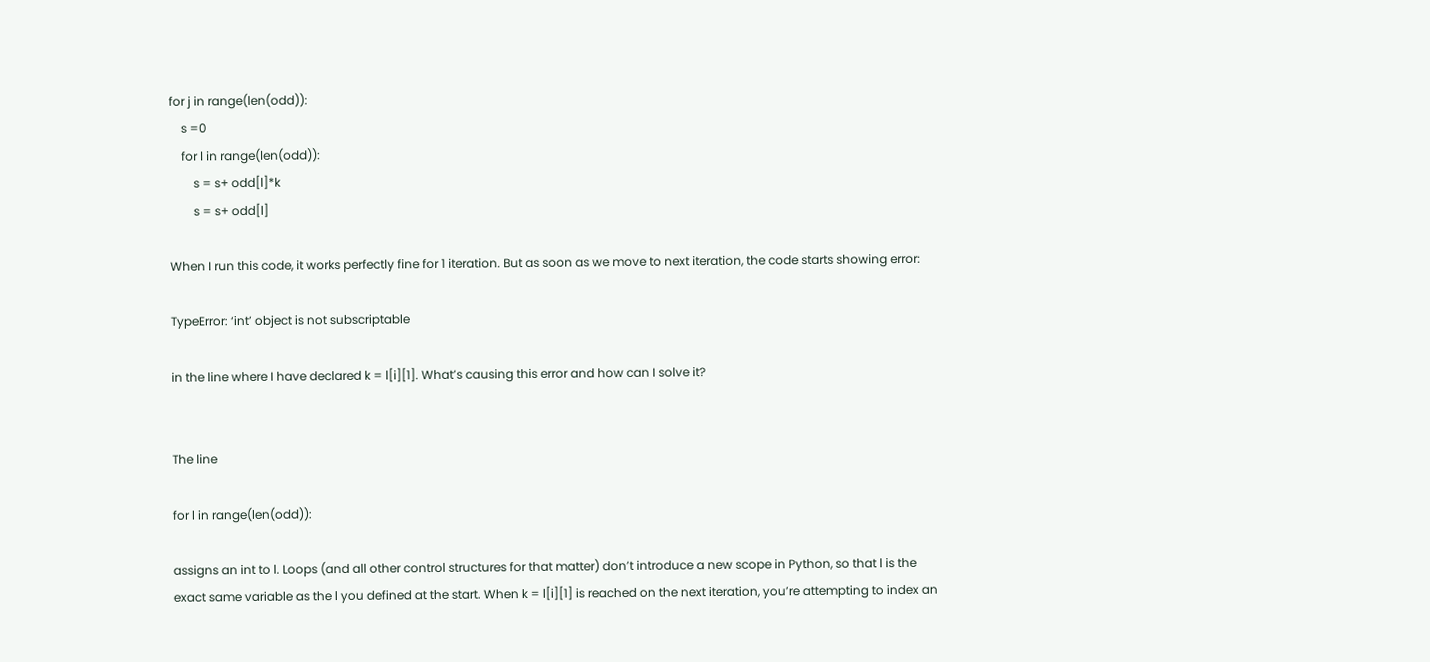for j in range(len(odd)):
    s =0
    for l in range(len(odd)):
        s = s+ odd[l]*k
        s = s+ odd[l]

When I run this code, it works perfectly fine for 1 iteration. But as soon as we move to next iteration, the code starts showing error:

TypeError: ‘int’ object is not subscriptable

in the line where I have declared k = l[i][1]. What’s causing this error and how can I solve it?


The line

for l in range(len(odd)):

assigns an int to l. Loops (and all other control structures for that matter) don’t introduce a new scope in Python, so that l is the exact same variable as the l you defined at the start. When k = l[i][1] is reached on the next iteration, you’re attempting to index an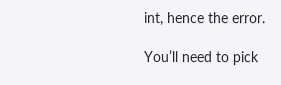int, hence the error.

You’ll need to pick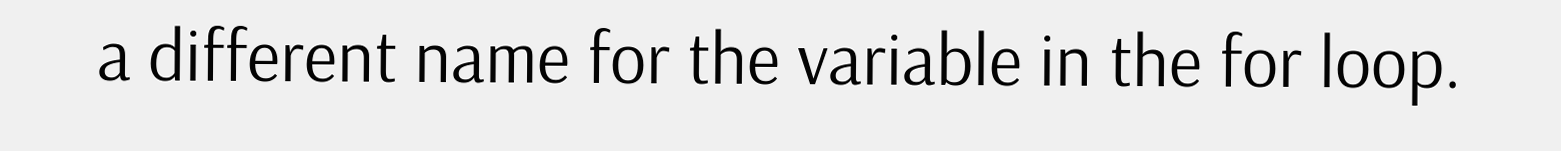a different name for the variable in the for loop.